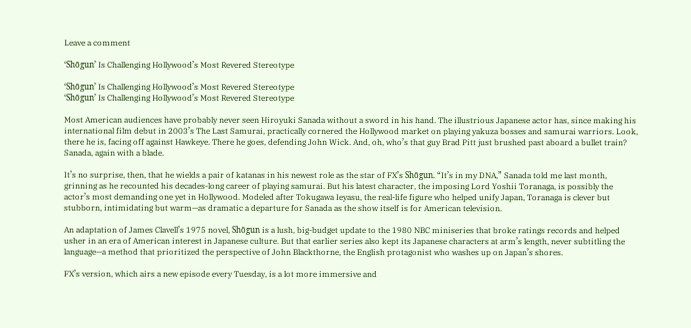Leave a comment

‘Shōgun’ Is Challenging Hollywood’s Most Revered Stereotype

‘Shōgun’ Is Challenging Hollywood’s Most Revered Stereotype
‘Shōgun’ Is Challenging Hollywood’s Most Revered Stereotype

Most American audiences have probably never seen Hiroyuki Sanada without a sword in his hand. The illustrious Japanese actor has, since making his international film debut in 2003’s The Last Samurai, practically cornered the Hollywood market on playing yakuza bosses and samurai warriors. Look, there he is, facing off against Hawkeye. There he goes, defending John Wick. And, oh, who’s that guy Brad Pitt just brushed past aboard a bullet train? Sanada, again with a blade.

It’s no surprise, then, that he wields a pair of katanas in his newest role as the star of FX’s Shōgun. “It’s in my DNA,” Sanada told me last month, grinning as he recounted his decades-long career of playing samurai. But his latest character, the imposing Lord Yoshii Toranaga, is possibly the actor’s most demanding one yet in Hollywood. Modeled after Tokugawa Ieyasu, the real-life figure who helped unify Japan, Toranaga is clever but stubborn, intimidating but warm—as dramatic a departure for Sanada as the show itself is for American television.

An adaptation of James Clavell’s 1975 novel, Shōgun is a lush, big-budget update to the 1980 NBC miniseries that broke ratings records and helped usher in an era of American interest in Japanese culture. But that earlier series also kept its Japanese characters at arm’s length, never subtitling the language—a method that prioritized the perspective of John Blackthorne, the English protagonist who washes up on Japan’s shores.

FX’s version, which airs a new episode every Tuesday, is a lot more immersive and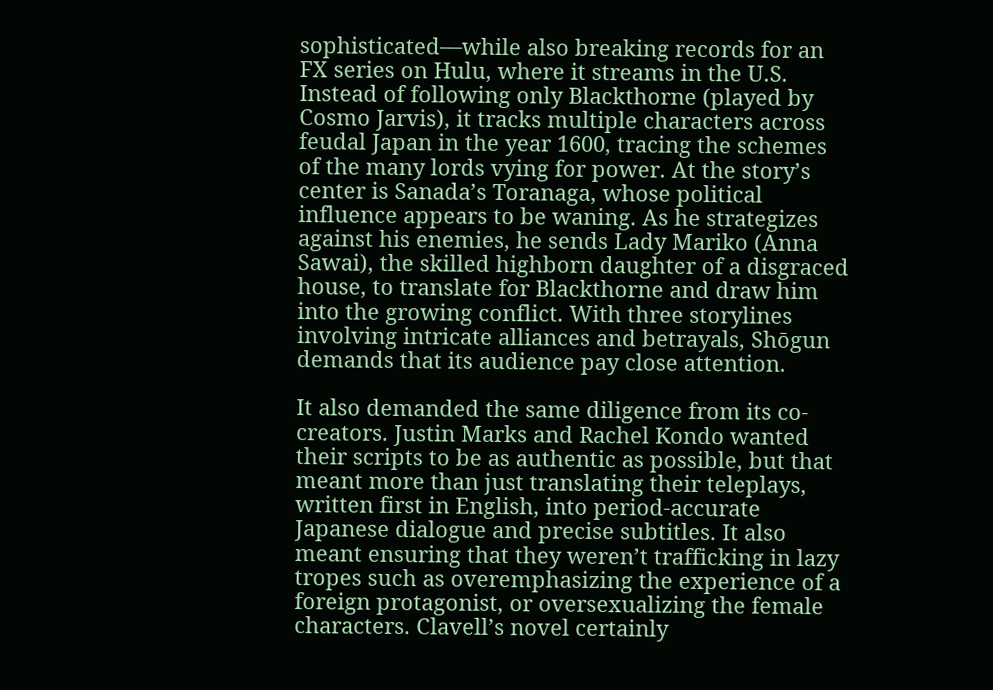sophisticated—while also breaking records for an FX series on Hulu, where it streams in the U.S. Instead of following only Blackthorne (played by Cosmo Jarvis), it tracks multiple characters across feudal Japan in the year 1600, tracing the schemes of the many lords vying for power. At the story’s center is Sanada’s Toranaga, whose political influence appears to be waning. As he strategizes against his enemies, he sends Lady Mariko (Anna Sawai), the skilled highborn daughter of a disgraced house, to translate for Blackthorne and draw him into the growing conflict. With three storylines involving intricate alliances and betrayals, Shōgun demands that its audience pay close attention.

It also demanded the same diligence from its co-creators. Justin Marks and Rachel Kondo wanted their scripts to be as authentic as possible, but that meant more than just translating their teleplays, written first in English, into period-accurate Japanese dialogue and precise subtitles. It also meant ensuring that they weren’t trafficking in lazy tropes such as overemphasizing the experience of a foreign protagonist, or oversexualizing the female characters. Clavell’s novel certainly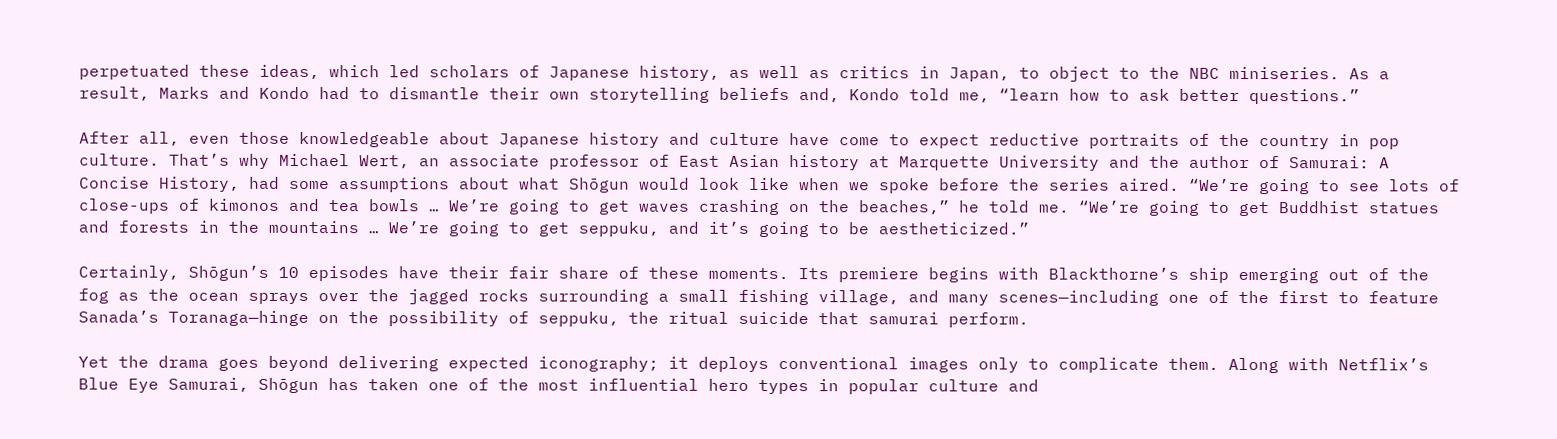perpetuated these ideas, which led scholars of Japanese history, as well as critics in Japan, to object to the NBC miniseries. As a result, Marks and Kondo had to dismantle their own storytelling beliefs and, Kondo told me, “learn how to ask better questions.”

After all, even those knowledgeable about Japanese history and culture have come to expect reductive portraits of the country in pop culture. That’s why Michael Wert, an associate professor of East Asian history at Marquette University and the author of Samurai: A Concise History, had some assumptions about what Shōgun would look like when we spoke before the series aired. “We’re going to see lots of close-ups of kimonos and tea bowls … We’re going to get waves crashing on the beaches,” he told me. “We’re going to get Buddhist statues and forests in the mountains … We’re going to get seppuku, and it’s going to be aestheticized.”

Certainly, Shōgun’s 10 episodes have their fair share of these moments. Its premiere begins with Blackthorne’s ship emerging out of the fog as the ocean sprays over the jagged rocks surrounding a small fishing village, and many scenes—including one of the first to feature Sanada’s Toranaga—hinge on the possibility of seppuku, the ritual suicide that samurai perform.

Yet the drama goes beyond delivering expected iconography; it deploys conventional images only to complicate them. Along with Netflix’s Blue Eye Samurai, Shōgun has taken one of the most influential hero types in popular culture and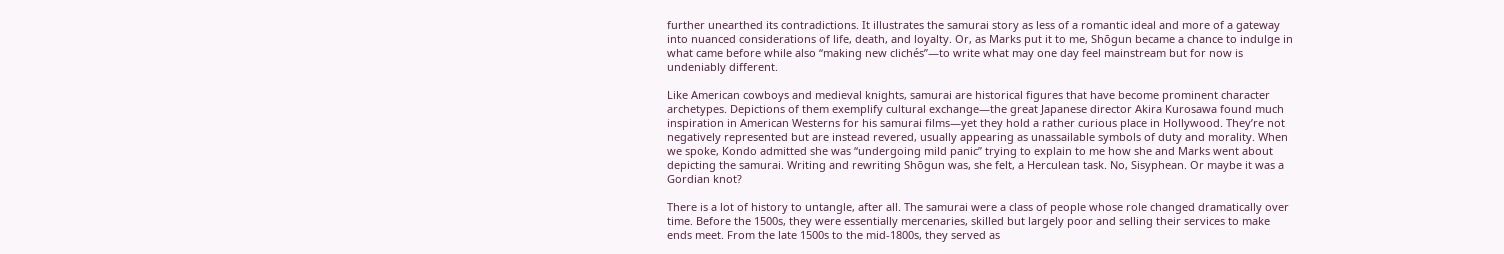further unearthed its contradictions. It illustrates the samurai story as less of a romantic ideal and more of a gateway into nuanced considerations of life, death, and loyalty. Or, as Marks put it to me, Shōgun became a chance to indulge in what came before while also “making new clichés”—to write what may one day feel mainstream but for now is undeniably different.

Like American cowboys and medieval knights, samurai are historical figures that have become prominent character archetypes. Depictions of them exemplify cultural exchange—the great Japanese director Akira Kurosawa found much inspiration in American Westerns for his samurai films—yet they hold a rather curious place in Hollywood. They’re not negatively represented but are instead revered, usually appearing as unassailable symbols of duty and morality. When we spoke, Kondo admitted she was “undergoing mild panic” trying to explain to me how she and Marks went about depicting the samurai. Writing and rewriting Shōgun was, she felt, a Herculean task. No, Sisyphean. Or maybe it was a Gordian knot?

There is a lot of history to untangle, after all. The samurai were a class of people whose role changed dramatically over time. Before the 1500s, they were essentially mercenaries, skilled but largely poor and selling their services to make ends meet. From the late 1500s to the mid-1800s, they served as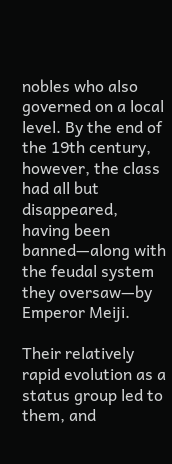nobles who also governed on a local level. By the end of the 19th century, however, the class had all but disappeared, having been banned—along with the feudal system they oversaw—by Emperor Meiji.

Their relatively rapid evolution as a status group led to them, and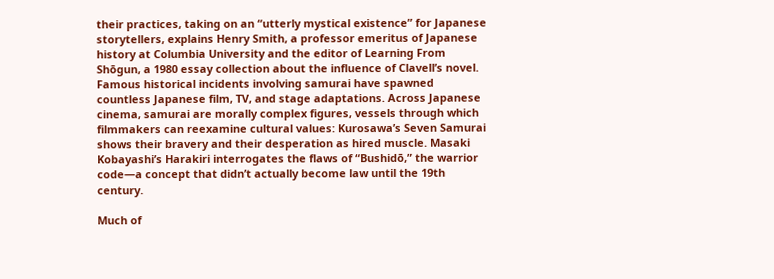their practices, taking on an “utterly mystical existence” for Japanese storytellers, explains Henry Smith, a professor emeritus of Japanese history at Columbia University and the editor of Learning From Shōgun, a 1980 essay collection about the influence of Clavell’s novel. Famous historical incidents involving samurai have spawned countless Japanese film, TV, and stage adaptations. Across Japanese cinema, samurai are morally complex figures, vessels through which filmmakers can reexamine cultural values: Kurosawa’s Seven Samurai shows their bravery and their desperation as hired muscle. Masaki Kobayashi’s Harakiri interrogates the flaws of “Bushidō,” the warrior code—a concept that didn’t actually become law until the 19th century.

Much of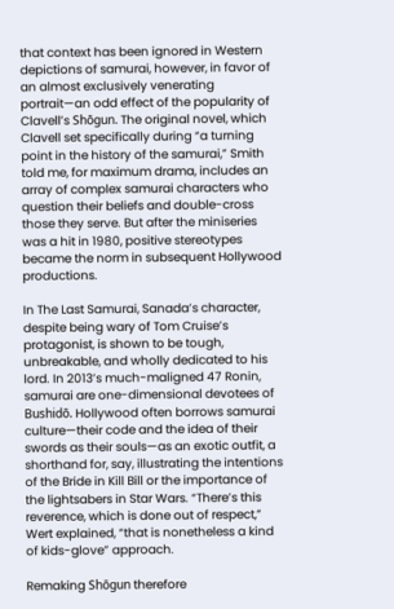that context has been ignored in Western depictions of samurai, however, in favor of an almost exclusively venerating portrait—an odd effect of the popularity of Clavell’s Shōgun. The original novel, which Clavell set specifically during “a turning point in the history of the samurai,” Smith told me, for maximum drama, includes an array of complex samurai characters who question their beliefs and double-cross those they serve. But after the miniseries was a hit in 1980, positive stereotypes became the norm in subsequent Hollywood productions.

In The Last Samurai, Sanada’s character, despite being wary of Tom Cruise’s protagonist, is shown to be tough, unbreakable, and wholly dedicated to his lord. In 2013’s much-maligned 47 Ronin, samurai are one-dimensional devotees of Bushidō. Hollywood often borrows samurai culture—their code and the idea of their swords as their souls—as an exotic outfit, a shorthand for, say, illustrating the intentions of the Bride in Kill Bill or the importance of the lightsabers in Star Wars. “There’s this reverence, which is done out of respect,” Wert explained, “that is nonetheless a kind of kids-glove” approach.

Remaking Shōgun therefore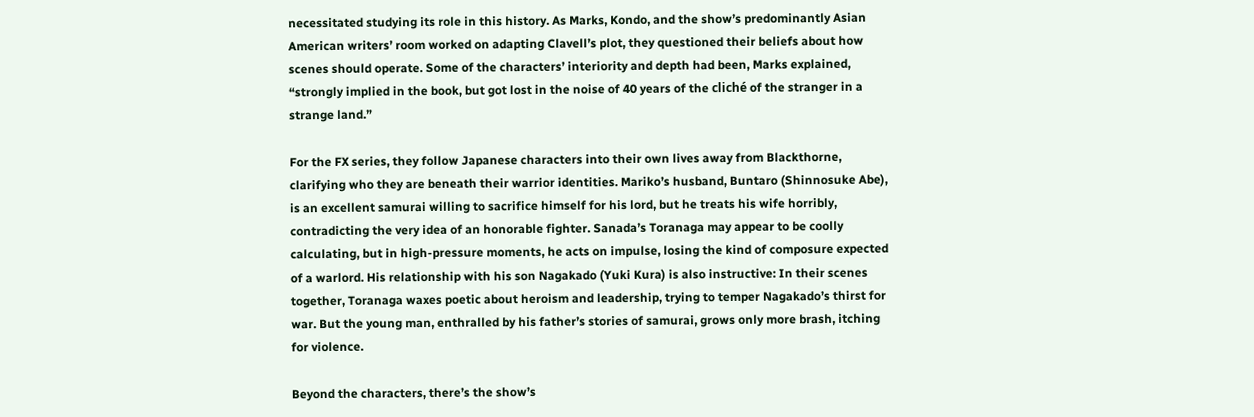necessitated studying its role in this history. As Marks, Kondo, and the show’s predominantly Asian American writers’ room worked on adapting Clavell’s plot, they questioned their beliefs about how scenes should operate. Some of the characters’ interiority and depth had been, Marks explained, “strongly implied in the book, but got lost in the noise of 40 years of the cliché of the stranger in a strange land.”

For the FX series, they follow Japanese characters into their own lives away from Blackthorne, clarifying who they are beneath their warrior identities. Mariko’s husband, Buntaro (Shinnosuke Abe), is an excellent samurai willing to sacrifice himself for his lord, but he treats his wife horribly, contradicting the very idea of an honorable fighter. Sanada’s Toranaga may appear to be coolly calculating, but in high-pressure moments, he acts on impulse, losing the kind of composure expected of a warlord. His relationship with his son Nagakado (Yuki Kura) is also instructive: In their scenes together, Toranaga waxes poetic about heroism and leadership, trying to temper Nagakado’s thirst for war. But the young man, enthralled by his father’s stories of samurai, grows only more brash, itching for violence.

Beyond the characters, there’s the show’s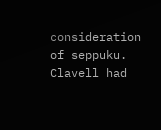consideration of seppuku. Clavell had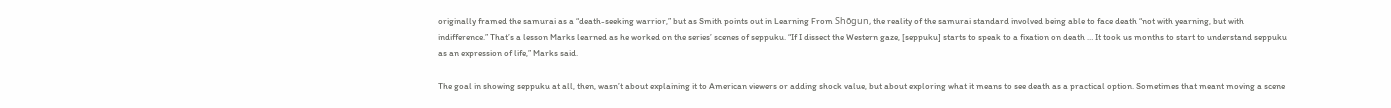originally framed the samurai as a “death-seeking warrior,” but as Smith points out in Learning From Shōgun, the reality of the samurai standard involved being able to face death “not with yearning, but with indifference.” That’s a lesson Marks learned as he worked on the series’ scenes of seppuku. “If I dissect the Western gaze, [seppuku] starts to speak to a fixation on death … It took us months to start to understand seppuku as an expression of life,” Marks said.

The goal in showing seppuku at all, then, wasn’t about explaining it to American viewers or adding shock value, but about exploring what it means to see death as a practical option. Sometimes that meant moving a scene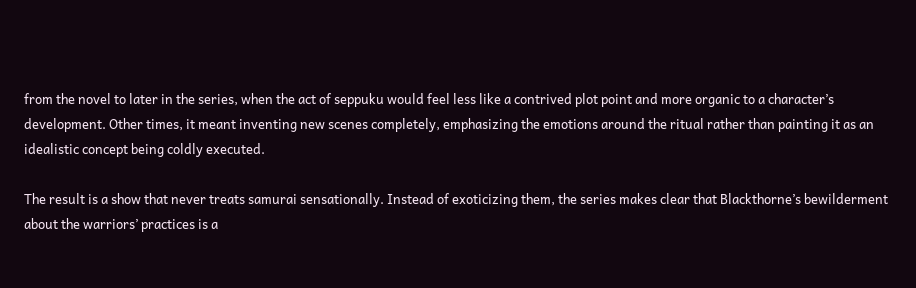from the novel to later in the series, when the act of seppuku would feel less like a contrived plot point and more organic to a character’s development. Other times, it meant inventing new scenes completely, emphasizing the emotions around the ritual rather than painting it as an idealistic concept being coldly executed.

The result is a show that never treats samurai sensationally. Instead of exoticizing them, the series makes clear that Blackthorne’s bewilderment about the warriors’ practices is a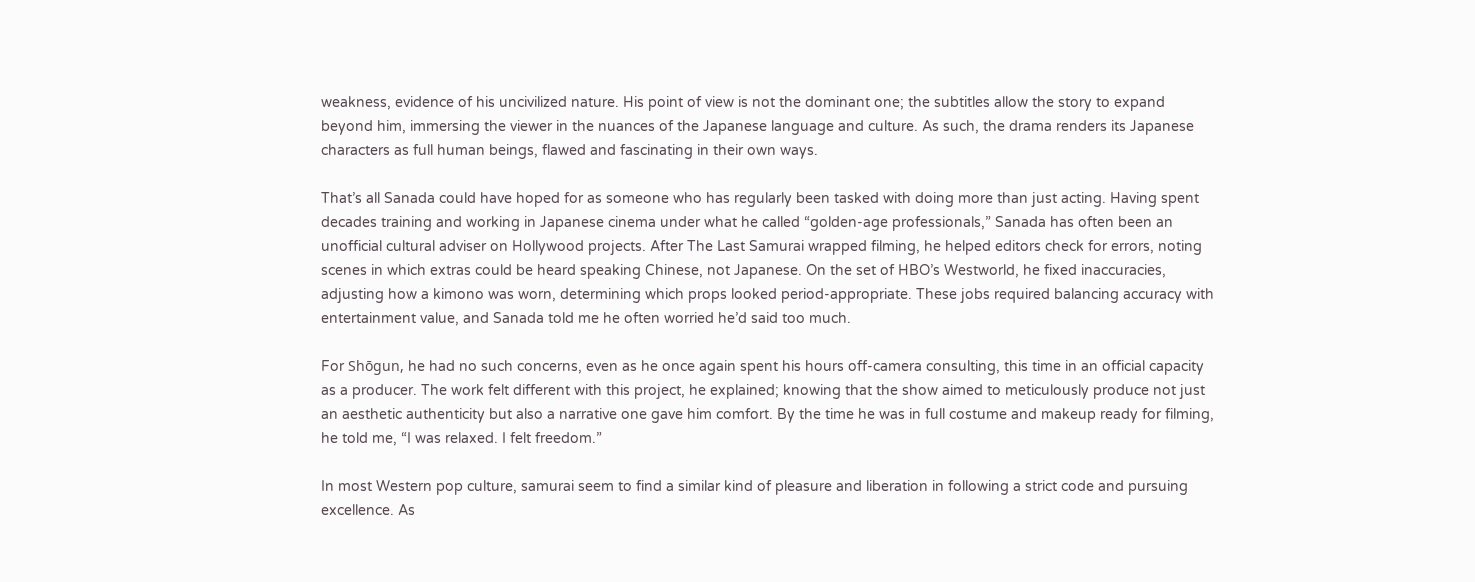weakness, evidence of his uncivilized nature. His point of view is not the dominant one; the subtitles allow the story to expand beyond him, immersing the viewer in the nuances of the Japanese language and culture. As such, the drama renders its Japanese characters as full human beings, flawed and fascinating in their own ways.

That’s all Sanada could have hoped for as someone who has regularly been tasked with doing more than just acting. Having spent decades training and working in Japanese cinema under what he called “golden-age professionals,” Sanada has often been an unofficial cultural adviser on Hollywood projects. After The Last Samurai wrapped filming, he helped editors check for errors, noting scenes in which extras could be heard speaking Chinese, not Japanese. On the set of HBO’s Westworld, he fixed inaccuracies, adjusting how a kimono was worn, determining which props looked period-appropriate. These jobs required balancing accuracy with entertainment value, and Sanada told me he often worried he’d said too much.

For Shōgun, he had no such concerns, even as he once again spent his hours off-camera consulting, this time in an official capacity as a producer. The work felt different with this project, he explained; knowing that the show aimed to meticulously produce not just an aesthetic authenticity but also a narrative one gave him comfort. By the time he was in full costume and makeup ready for filming, he told me, “I was relaxed. I felt freedom.”

In most Western pop culture, samurai seem to find a similar kind of pleasure and liberation in following a strict code and pursuing excellence. As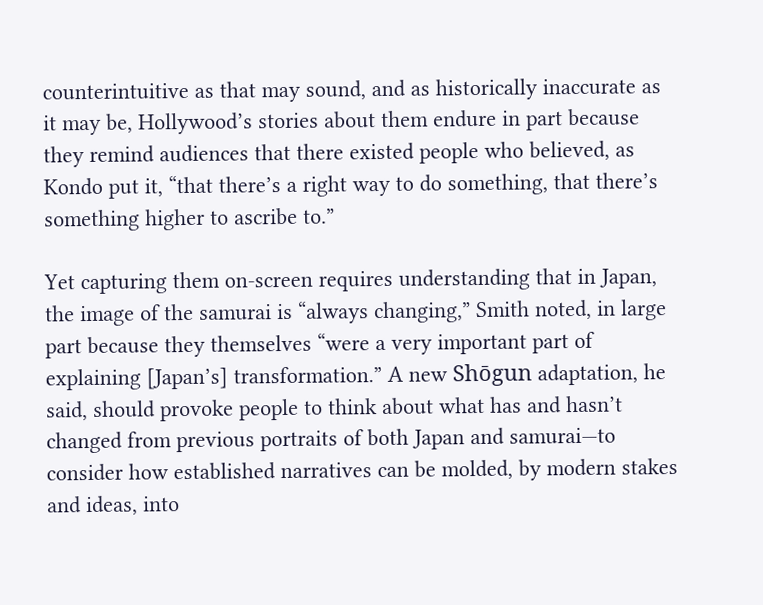counterintuitive as that may sound, and as historically inaccurate as it may be, Hollywood’s stories about them endure in part because they remind audiences that there existed people who believed, as Kondo put it, “that there’s a right way to do something, that there’s something higher to ascribe to.”

Yet capturing them on-screen requires understanding that in Japan, the image of the samurai is “always changing,” Smith noted, in large part because they themselves “were a very important part of explaining [Japan’s] transformation.” A new Shōgun adaptation, he said, should provoke people to think about what has and hasn’t changed from previous portraits of both Japan and samurai—to consider how established narratives can be molded, by modern stakes and ideas, into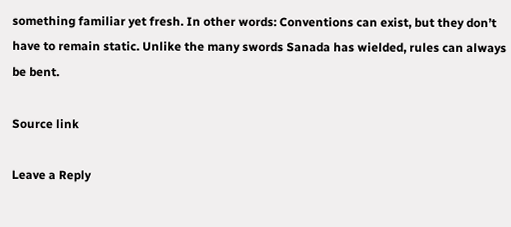something familiar yet fresh. In other words: Conventions can exist, but they don’t have to remain static. Unlike the many swords Sanada has wielded, rules can always be bent.

Source link

Leave a Reply